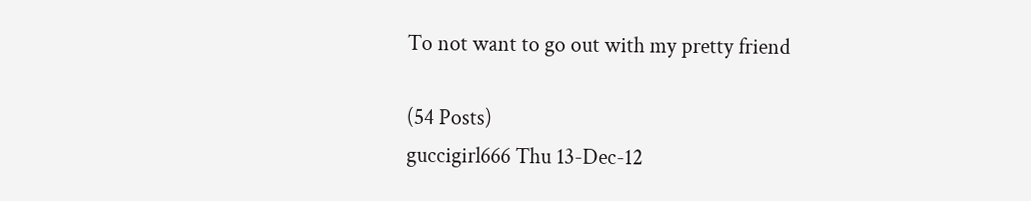To not want to go out with my pretty friend

(54 Posts)
guccigirl666 Thu 13-Dec-12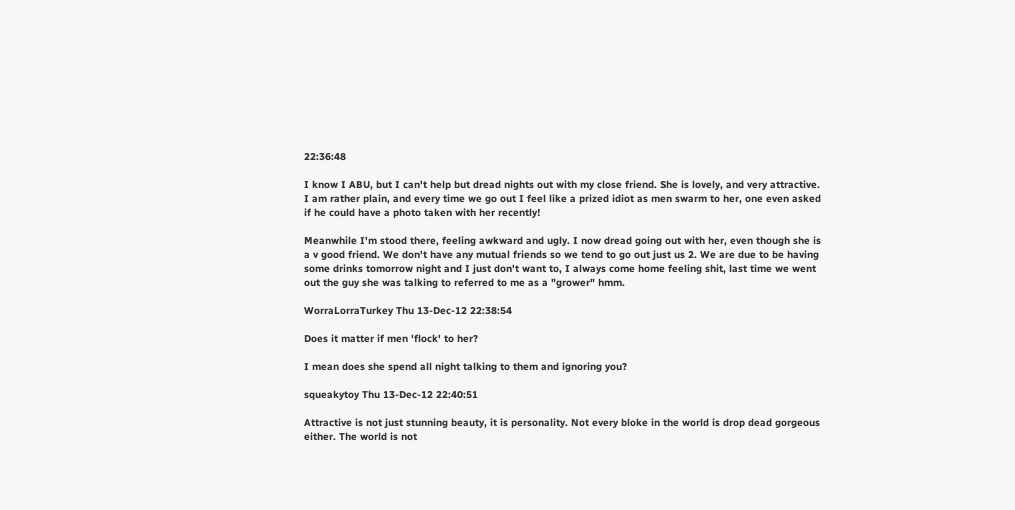22:36:48

I know I ABU, but I can't help but dread nights out with my close friend. She is lovely, and very attractive. I am rather plain, and every time we go out I feel like a prized idiot as men swarm to her, one even asked if he could have a photo taken with her recently!

Meanwhile I'm stood there, feeling awkward and ugly. I now dread going out with her, even though she is a v good friend. We don't have any mutual friends so we tend to go out just us 2. We are due to be having some drinks tomorrow night and I just don't want to, I always come home feeling shit, last time we went out the guy she was talking to referred to me as a "grower" hmm.

WorraLorraTurkey Thu 13-Dec-12 22:38:54

Does it matter if men 'flock' to her?

I mean does she spend all night talking to them and ignoring you?

squeakytoy Thu 13-Dec-12 22:40:51

Attractive is not just stunning beauty, it is personality. Not every bloke in the world is drop dead gorgeous either. The world is not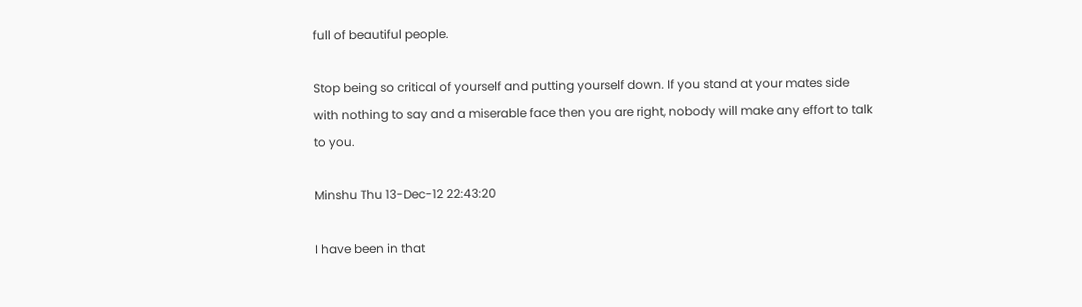full of beautiful people.

Stop being so critical of yourself and putting yourself down. If you stand at your mates side with nothing to say and a miserable face then you are right, nobody will make any effort to talk to you.

Minshu Thu 13-Dec-12 22:43:20

I have been in that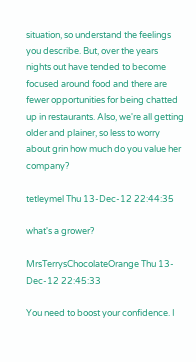situation, so understand the feelings you describe. But, over the years nights out have tended to become focused around food and there are fewer opportunities for being chatted up in restaurants. Also, we're all getting older and plainer, so less to worry about grin how much do you value her company?

tetleymel Thu 13-Dec-12 22:44:35

what's a grower?

MrsTerrysChocolateOrange Thu 13-Dec-12 22:45:33

You need to boost your confidence. I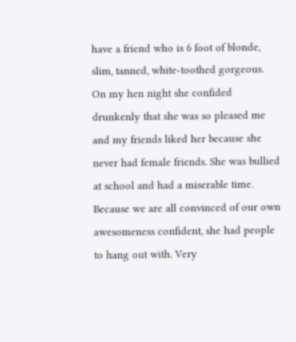have a friend who is 6 foot of blonde, slim, tanned, white-toothed gorgeous. On my hen night she confided drunkenly that she was so pleased me and my friends liked her because she never had female friends. She was bullied at school and had a miserable time. Because we are all convinced of our own awesomeness confident, she had people to hang out with. Very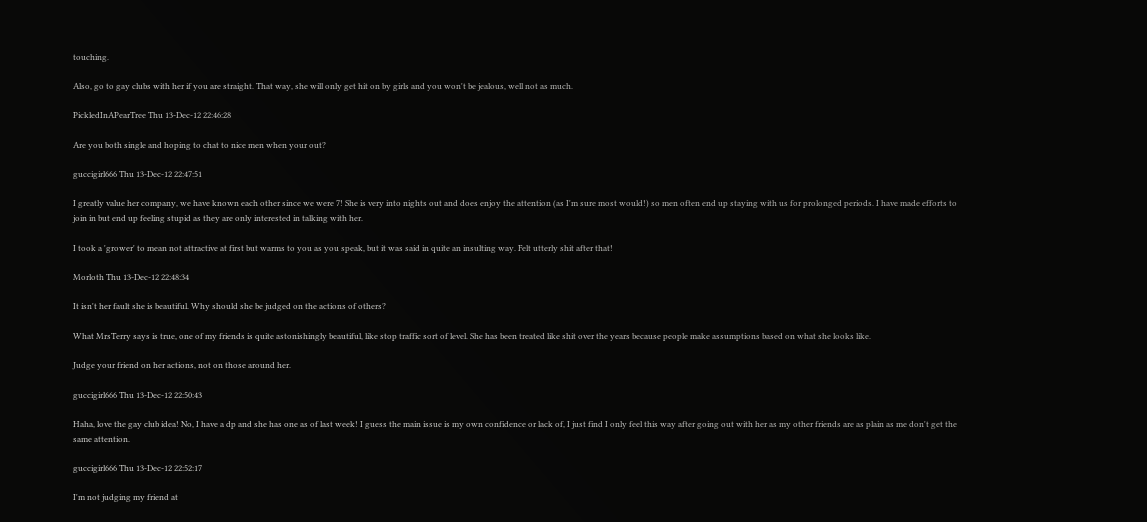touching.

Also, go to gay clubs with her if you are straight. That way, she will only get hit on by girls and you won't be jealous, well not as much.

PickledInAPearTree Thu 13-Dec-12 22:46:28

Are you both single and hoping to chat to nice men when your out?

guccigirl666 Thu 13-Dec-12 22:47:51

I greatly value her company, we have known each other since we were 7! She is very into nights out and does enjoy the attention (as I'm sure most would!) so men often end up staying with us for prolonged periods. I have made efforts to join in but end up feeling stupid as they are only interested in talking with her.

I took a 'grower' to mean not attractive at first but warms to you as you speak, but it was said in quite an insulting way. Felt utterly shit after that!

Morloth Thu 13-Dec-12 22:48:34

It isn't her fault she is beautiful. Why should she be judged on the actions of others?

What MrsTerry says is true, one of my friends is quite astonishingly beautiful, like stop traffic sort of level. She has been treated like shit over the years because people make assumptions based on what she looks like.

Judge your friend on her actions, not on those around her.

guccigirl666 Thu 13-Dec-12 22:50:43

Haha, love the gay club idea! No, I have a dp and she has one as of last week! I guess the main issue is my own confidence or lack of, I just find I only feel this way after going out with her as my other friends are as plain as me don't get the same attention.

guccigirl666 Thu 13-Dec-12 22:52:17

I'm not judging my friend at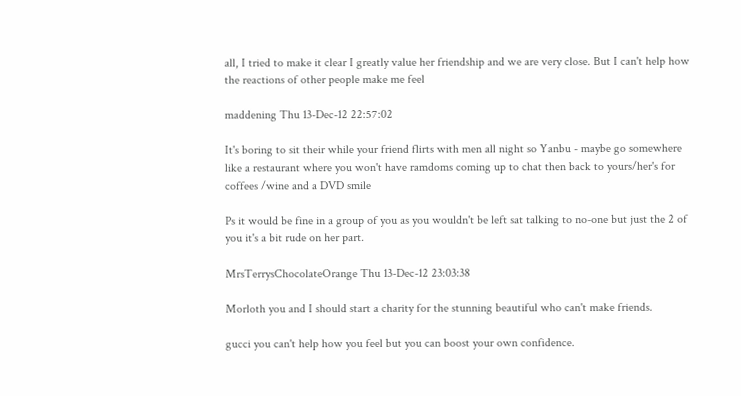all, I tried to make it clear I greatly value her friendship and we are very close. But I can't help how the reactions of other people make me feel

maddening Thu 13-Dec-12 22:57:02

It's boring to sit their while your friend flirts with men all night so Yanbu - maybe go somewhere like a restaurant where you won't have ramdoms coming up to chat then back to yours/her's for coffees /wine and a DVD smile

Ps it would be fine in a group of you as you wouldn't be left sat talking to no-one but just the 2 of you it's a bit rude on her part.

MrsTerrysChocolateOrange Thu 13-Dec-12 23:03:38

Morloth you and I should start a charity for the stunning beautiful who can't make friends.

gucci you can't help how you feel but you can boost your own confidence.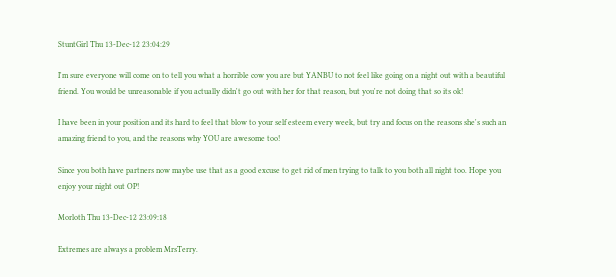StuntGirl Thu 13-Dec-12 23:04:29

I'm sure everyone will come on to tell you what a horrible cow you are but YANBU to not feel like going on a night out with a beautiful friend. You would be unreasonable if you actually didn't go out with her for that reason, but you're not doing that so its ok!

I have been in your position and its hard to feel that blow to your self esteem every week, but try and focus on the reasons she's such an amazing friend to you, and the reasons why YOU are awesome too!

Since you both have partners now maybe use that as a good excuse to get rid of men trying to talk to you both all night too. Hope you enjoy your night out OP!

Morloth Thu 13-Dec-12 23:09:18

Extremes are always a problem MrsTerry.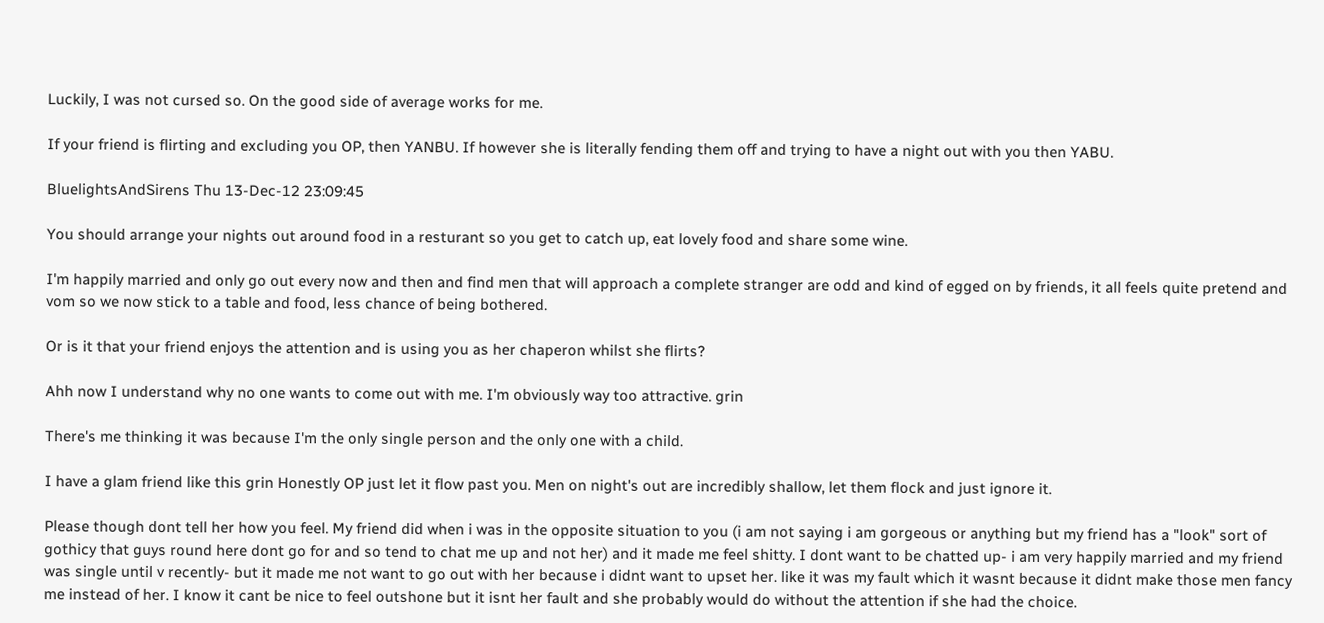Luckily, I was not cursed so. On the good side of average works for me.

If your friend is flirting and excluding you OP, then YANBU. If however she is literally fending them off and trying to have a night out with you then YABU.

BluelightsAndSirens Thu 13-Dec-12 23:09:45

You should arrange your nights out around food in a resturant so you get to catch up, eat lovely food and share some wine.

I'm happily married and only go out every now and then and find men that will approach a complete stranger are odd and kind of egged on by friends, it all feels quite pretend and vom so we now stick to a table and food, less chance of being bothered.

Or is it that your friend enjoys the attention and is using you as her chaperon whilst she flirts?

Ahh now I understand why no one wants to come out with me. I'm obviously way too attractive. grin

There's me thinking it was because I'm the only single person and the only one with a child.

I have a glam friend like this grin Honestly OP just let it flow past you. Men on night's out are incredibly shallow, let them flock and just ignore it.

Please though dont tell her how you feel. My friend did when i was in the opposite situation to you (i am not saying i am gorgeous or anything but my friend has a "look" sort of gothicy that guys round here dont go for and so tend to chat me up and not her) and it made me feel shitty. I dont want to be chatted up- i am very happily married and my friend was single until v recently- but it made me not want to go out with her because i didnt want to upset her. like it was my fault which it wasnt because it didnt make those men fancy me instead of her. I know it cant be nice to feel outshone but it isnt her fault and she probably would do without the attention if she had the choice.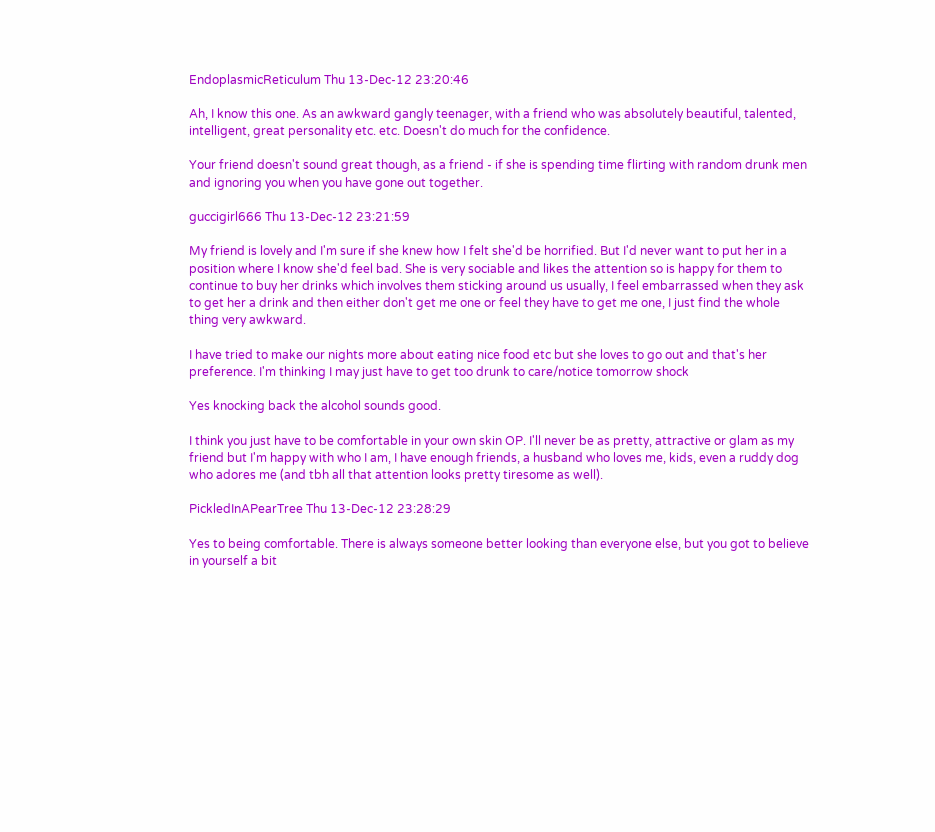EndoplasmicReticulum Thu 13-Dec-12 23:20:46

Ah, I know this one. As an awkward gangly teenager, with a friend who was absolutely beautiful, talented, intelligent, great personality etc. etc. Doesn't do much for the confidence.

Your friend doesn't sound great though, as a friend - if she is spending time flirting with random drunk men and ignoring you when you have gone out together.

guccigirl666 Thu 13-Dec-12 23:21:59

My friend is lovely and I'm sure if she knew how I felt she'd be horrified. But I'd never want to put her in a position where I know she'd feel bad. She is very sociable and likes the attention so is happy for them to continue to buy her drinks which involves them sticking around us usually, I feel embarrassed when they ask to get her a drink and then either don't get me one or feel they have to get me one, I just find the whole thing very awkward.

I have tried to make our nights more about eating nice food etc but she loves to go out and that's her preference. I'm thinking I may just have to get too drunk to care/notice tomorrow shock

Yes knocking back the alcohol sounds good.

I think you just have to be comfortable in your own skin OP. I'll never be as pretty, attractive or glam as my friend but I'm happy with who I am, I have enough friends, a husband who loves me, kids, even a ruddy dog who adores me (and tbh all that attention looks pretty tiresome as well).

PickledInAPearTree Thu 13-Dec-12 23:28:29

Yes to being comfortable. There is always someone better looking than everyone else, but you got to believe in yourself a bit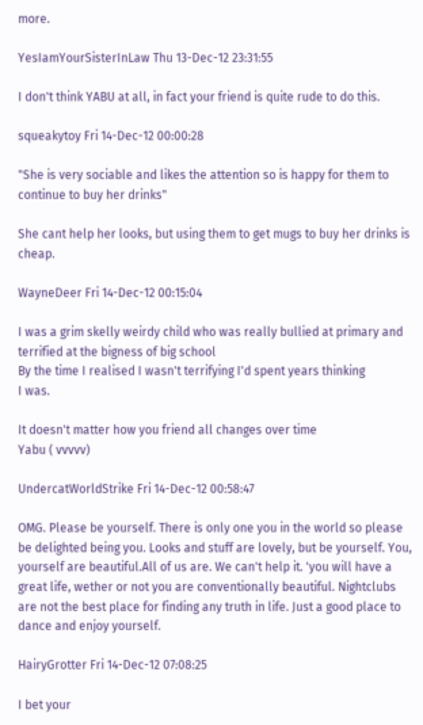more.

YesIamYourSisterInLaw Thu 13-Dec-12 23:31:55

I don't think YABU at all, in fact your friend is quite rude to do this.

squeakytoy Fri 14-Dec-12 00:00:28

"She is very sociable and likes the attention so is happy for them to continue to buy her drinks"

She cant help her looks, but using them to get mugs to buy her drinks is cheap.

WayneDeer Fri 14-Dec-12 00:15:04

I was a grim skelly weirdy child who was really bullied at primary and terrified at the bigness of big school
By the time I realised I wasn't terrifying I'd spent years thinking
I was.

It doesn't matter how you friend all changes over time
Yabu ( vvvvv)

UndercatWorldStrike Fri 14-Dec-12 00:58:47

OMG. Please be yourself. There is only one you in the world so please be delighted being you. Looks and stuff are lovely, but be yourself. You, yourself are beautiful.All of us are. We can't help it. 'you will have a great life, wether or not you are conventionally beautiful. Nightclubs are not the best place for finding any truth in life. Just a good place to dance and enjoy yourself.

HairyGrotter Fri 14-Dec-12 07:08:25

I bet your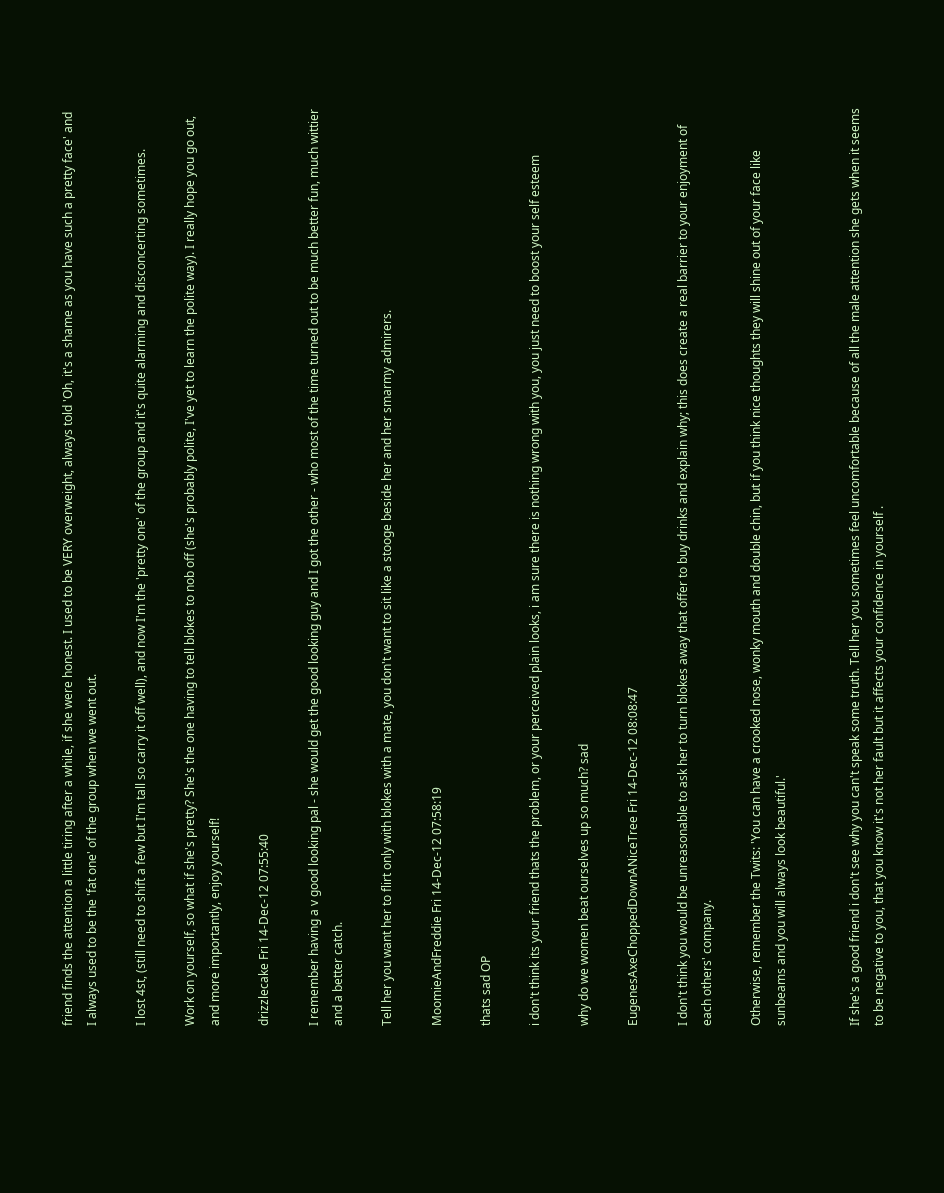friend finds the attention a little tiring after a while, if she were honest. I used to be VERY overweight, always told 'Oh, it's a shame as you have such a pretty face' and I always used to be the 'fat one' of the group when we went out.

I lost 4st, (still need to shift a few but I'm tall so carry it off well), and now I'm the 'pretty one' of the group and it's quite alarming and disconcerting sometimes.

Work on yourself, so what if she's pretty? She's the one having to tell blokes to nob off (she's probably polite, I've yet to learn the polite way). I really hope you go out, and more importantly, enjoy yourself!

drizzlecake Fri 14-Dec-12 07:55:40

I remember having a v good looking pal - she would get the good looking guy and I got the other - who most of the time turned out to be much better fun, much wittier and a better catch.

Tell her you want her to flirt only with blokes with a mate, you don't want to sit like a stooge beside her and her smarmy admirers.

MoomieAndFreddie Fri 14-Dec-12 07:58:19

thats sad OP

i don't think its your friend thats the problem, or your perceived plain looks, i am sure there is nothing wrong with you, you just need to boost your self esteem

why do we women beat ourselves up so much? sad

EugenesAxeChoppedDownANiceTree Fri 14-Dec-12 08:08:47

I don't think you would be unreasonable to ask her to turn blokes away that offer to buy drinks and explain why; this does create a real barrier to your enjoyment of each others' company.

Otherwise, remember the Twits: 'You can have a crooked nose, wonky mouth and double chin, but if you think nice thoughts they will shine out of your face like sunbeams and you will always look beautiful.'


If she's a good friend i don't see why you can't speak some truth. Tell her you sometimes feel uncomfortable because of all the male attention she gets when it seems to be negative to you, that you know it's not her fault but it affects your confidence in yourself .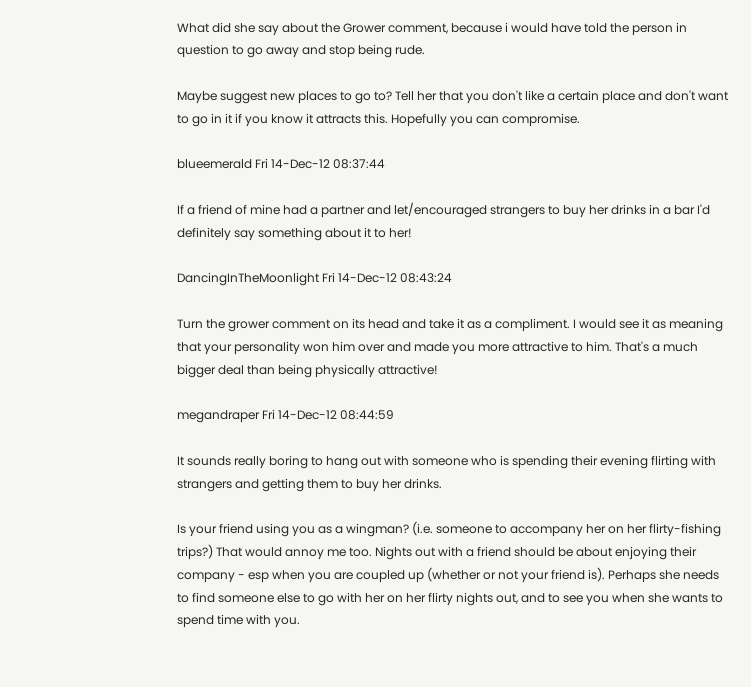What did she say about the Grower comment, because i would have told the person in question to go away and stop being rude.

Maybe suggest new places to go to? Tell her that you don't like a certain place and don't want to go in it if you know it attracts this. Hopefully you can compromise.

blueemerald Fri 14-Dec-12 08:37:44

If a friend of mine had a partner and let/encouraged strangers to buy her drinks in a bar I'd definitely say something about it to her!

DancingInTheMoonlight Fri 14-Dec-12 08:43:24

Turn the grower comment on its head and take it as a compliment. I would see it as meaning that your personality won him over and made you more attractive to him. That's a much bigger deal than being physically attractive!

megandraper Fri 14-Dec-12 08:44:59

It sounds really boring to hang out with someone who is spending their evening flirting with strangers and getting them to buy her drinks.

Is your friend using you as a wingman? (i.e. someone to accompany her on her flirty-fishing trips?) That would annoy me too. Nights out with a friend should be about enjoying their company - esp when you are coupled up (whether or not your friend is). Perhaps she needs to find someone else to go with her on her flirty nights out, and to see you when she wants to spend time with you.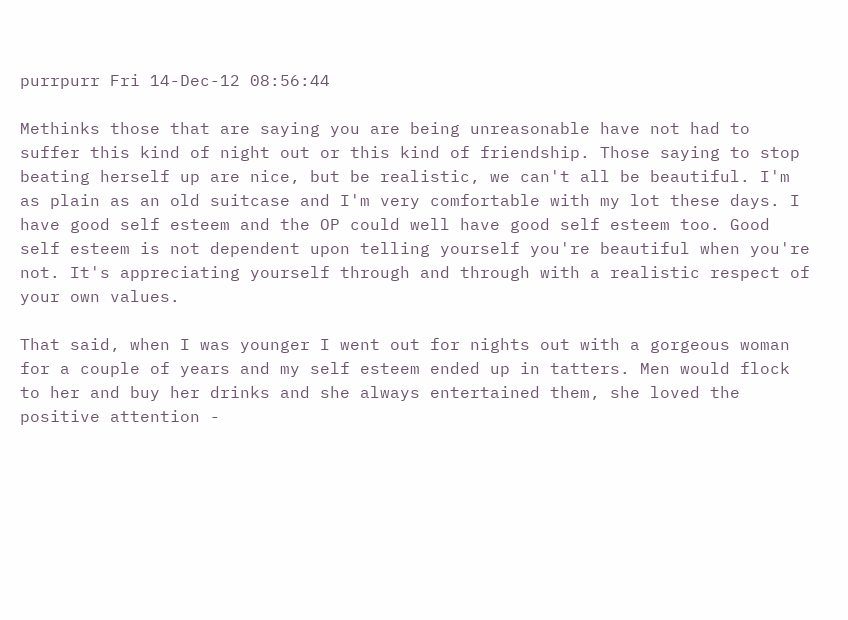purrpurr Fri 14-Dec-12 08:56:44

Methinks those that are saying you are being unreasonable have not had to suffer this kind of night out or this kind of friendship. Those saying to stop beating herself up are nice, but be realistic, we can't all be beautiful. I'm as plain as an old suitcase and I'm very comfortable with my lot these days. I have good self esteem and the OP could well have good self esteem too. Good self esteem is not dependent upon telling yourself you're beautiful when you're not. It's appreciating yourself through and through with a realistic respect of your own values.

That said, when I was younger I went out for nights out with a gorgeous woman for a couple of years and my self esteem ended up in tatters. Men would flock to her and buy her drinks and she always entertained them, she loved the positive attention -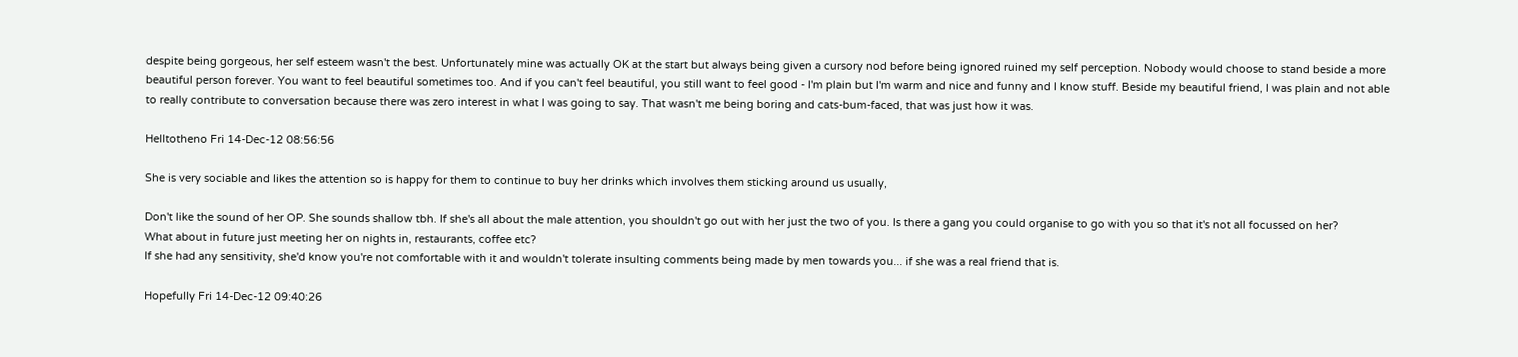despite being gorgeous, her self esteem wasn't the best. Unfortunately mine was actually OK at the start but always being given a cursory nod before being ignored ruined my self perception. Nobody would choose to stand beside a more beautiful person forever. You want to feel beautiful sometimes too. And if you can't feel beautiful, you still want to feel good - I'm plain but I'm warm and nice and funny and I know stuff. Beside my beautiful friend, I was plain and not able to really contribute to conversation because there was zero interest in what I was going to say. That wasn't me being boring and cats-bum-faced, that was just how it was.

Helltotheno Fri 14-Dec-12 08:56:56

She is very sociable and likes the attention so is happy for them to continue to buy her drinks which involves them sticking around us usually,

Don't like the sound of her OP. She sounds shallow tbh. If she's all about the male attention, you shouldn't go out with her just the two of you. Is there a gang you could organise to go with you so that it's not all focussed on her?
What about in future just meeting her on nights in, restaurants, coffee etc?
If she had any sensitivity, she'd know you're not comfortable with it and wouldn't tolerate insulting comments being made by men towards you... if she was a real friend that is.

Hopefully Fri 14-Dec-12 09:40:26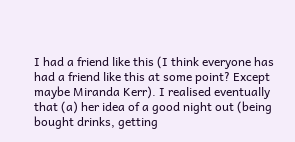I had a friend like this (I think everyone has had a friend like this at some point? Except maybe Miranda Kerr). I realised eventually that (a) her idea of a good night out (being bought drinks, getting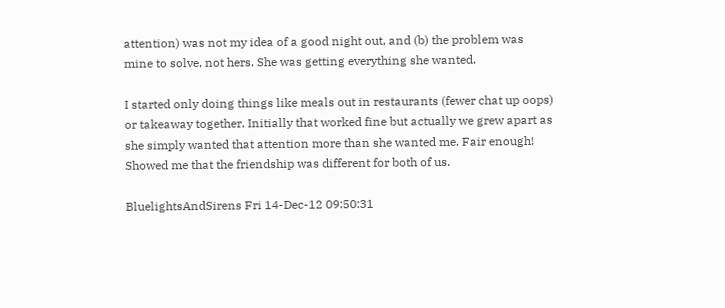attention) was not my idea of a good night out, and (b) the problem was mine to solve, not hers. She was getting everything she wanted.

I started only doing things like meals out in restaurants (fewer chat up oops) or takeaway together. Initially that worked fine but actually we grew apart as she simply wanted that attention more than she wanted me. Fair enough! Showed me that the friendship was different for both of us.

BluelightsAndSirens Fri 14-Dec-12 09:50:31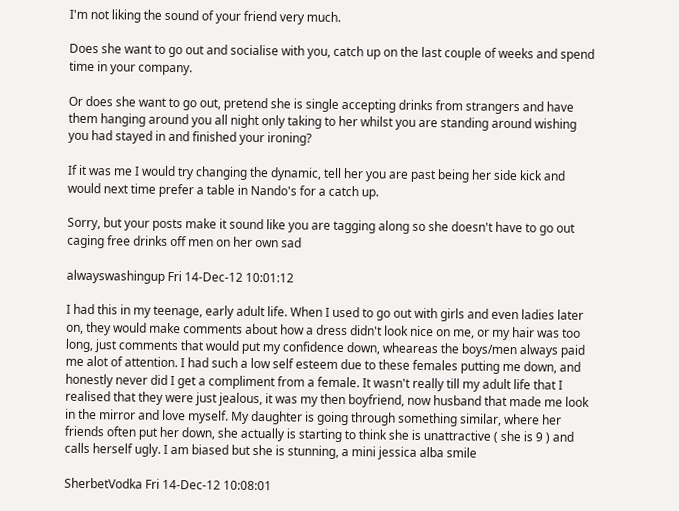I'm not liking the sound of your friend very much.

Does she want to go out and socialise with you, catch up on the last couple of weeks and spend time in your company.

Or does she want to go out, pretend she is single accepting drinks from strangers and have them hanging around you all night only taking to her whilst you are standing around wishing you had stayed in and finished your ironing?

If it was me I would try changing the dynamic, tell her you are past being her side kick and would next time prefer a table in Nando's for a catch up.

Sorry, but your posts make it sound like you are tagging along so she doesn't have to go out caging free drinks off men on her own sad

alwayswashingup Fri 14-Dec-12 10:01:12

I had this in my teenage, early adult life. When I used to go out with girls and even ladies later on, they would make comments about how a dress didn't look nice on me, or my hair was too long, just comments that would put my confidence down, wheareas the boys/men always paid me alot of attention. I had such a low self esteem due to these females putting me down, and honestly never did I get a compliment from a female. It wasn't really till my adult life that I realised that they were just jealous, it was my then boyfriend, now husband that made me look in the mirror and love myself. My daughter is going through something similar, where her friends often put her down, she actually is starting to think she is unattractive ( she is 9 ) and calls herself ugly. I am biased but she is stunning, a mini jessica alba smile

SherbetVodka Fri 14-Dec-12 10:08:01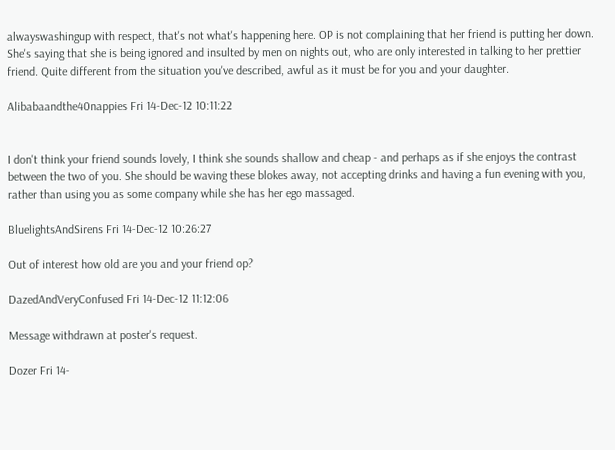alwayswashingup with respect, that's not what's happening here. OP is not complaining that her friend is putting her down. She's saying that she is being ignored and insulted by men on nights out, who are only interested in talking to her prettier friend. Quite different from the situation you've described, awful as it must be for you and your daughter.

Alibabaandthe40nappies Fri 14-Dec-12 10:11:22


I don't think your friend sounds lovely, I think she sounds shallow and cheap - and perhaps as if she enjoys the contrast between the two of you. She should be waving these blokes away, not accepting drinks and having a fun evening with you, rather than using you as some company while she has her ego massaged.

BluelightsAndSirens Fri 14-Dec-12 10:26:27

Out of interest how old are you and your friend op?

DazedAndVeryConfused Fri 14-Dec-12 11:12:06

Message withdrawn at poster's request.

Dozer Fri 14-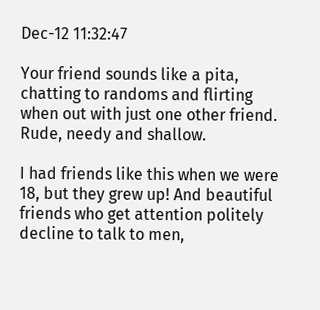Dec-12 11:32:47

Your friend sounds like a pita, chatting to randoms and flirting when out with just one other friend. Rude, needy and shallow.

I had friends like this when we were 18, but they grew up! And beautiful friends who get attention politely decline to talk to men,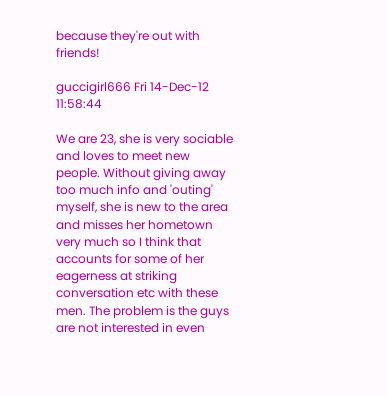because they're out with friends!

guccigirl666 Fri 14-Dec-12 11:58:44

We are 23, she is very sociable and loves to meet new people. Without giving away too much info and 'outing' myself, she is new to the area and misses her hometown very much so I think that accounts for some of her eagerness at striking conversation etc with these men. The problem is the guys are not interested in even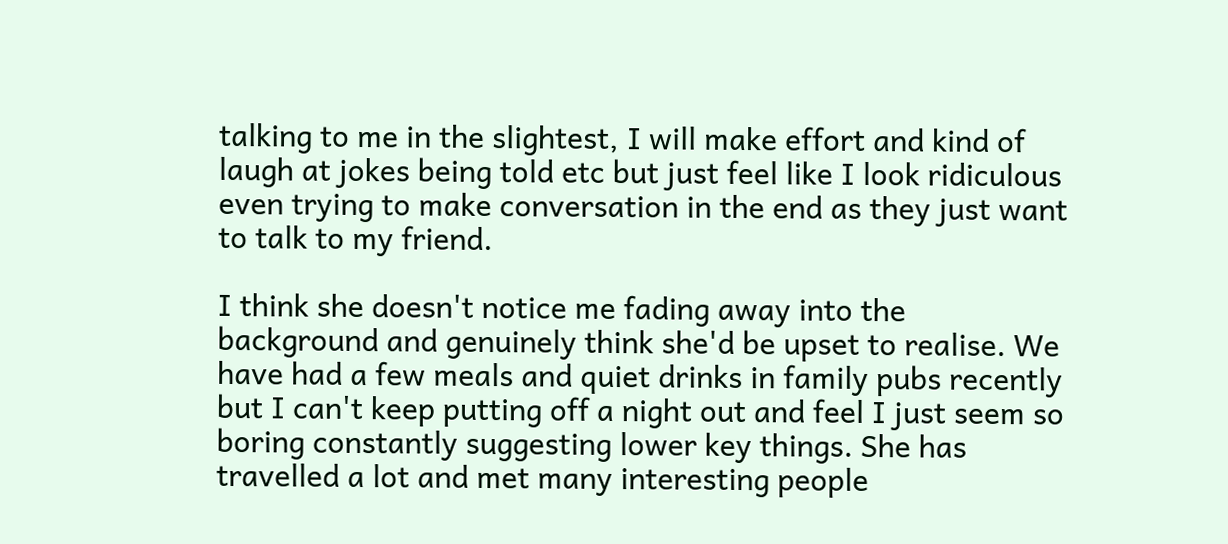talking to me in the slightest, I will make effort and kind of laugh at jokes being told etc but just feel like I look ridiculous even trying to make conversation in the end as they just want to talk to my friend.

I think she doesn't notice me fading away into the background and genuinely think she'd be upset to realise. We have had a few meals and quiet drinks in family pubs recently but I can't keep putting off a night out and feel I just seem so boring constantly suggesting lower key things. She has travelled a lot and met many interesting people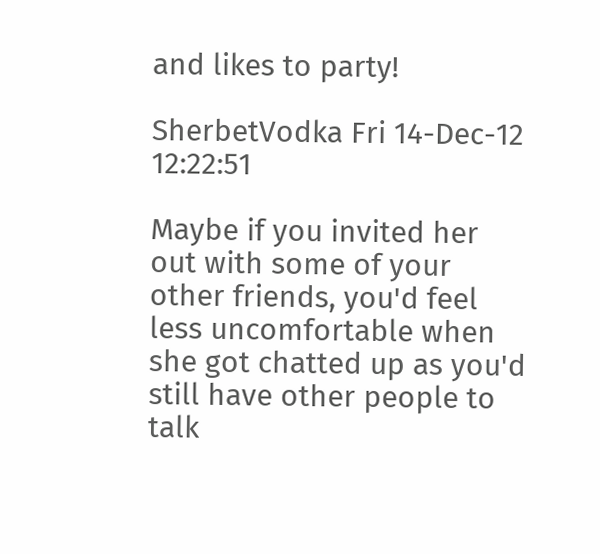and likes to party!

SherbetVodka Fri 14-Dec-12 12:22:51

Maybe if you invited her out with some of your other friends, you'd feel less uncomfortable when she got chatted up as you'd still have other people to talk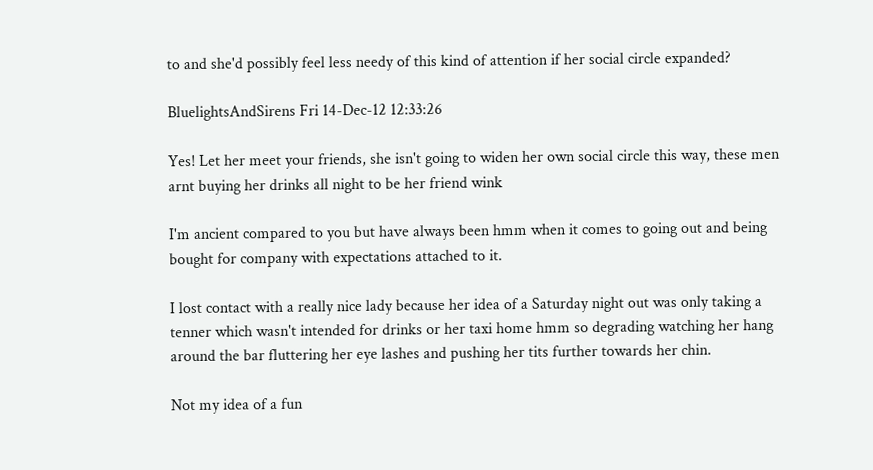to and she'd possibly feel less needy of this kind of attention if her social circle expanded?

BluelightsAndSirens Fri 14-Dec-12 12:33:26

Yes! Let her meet your friends, she isn't going to widen her own social circle this way, these men arnt buying her drinks all night to be her friend wink

I'm ancient compared to you but have always been hmm when it comes to going out and being bought for company with expectations attached to it.

I lost contact with a really nice lady because her idea of a Saturday night out was only taking a tenner which wasn't intended for drinks or her taxi home hmm so degrading watching her hang around the bar fluttering her eye lashes and pushing her tits further towards her chin.

Not my idea of a fun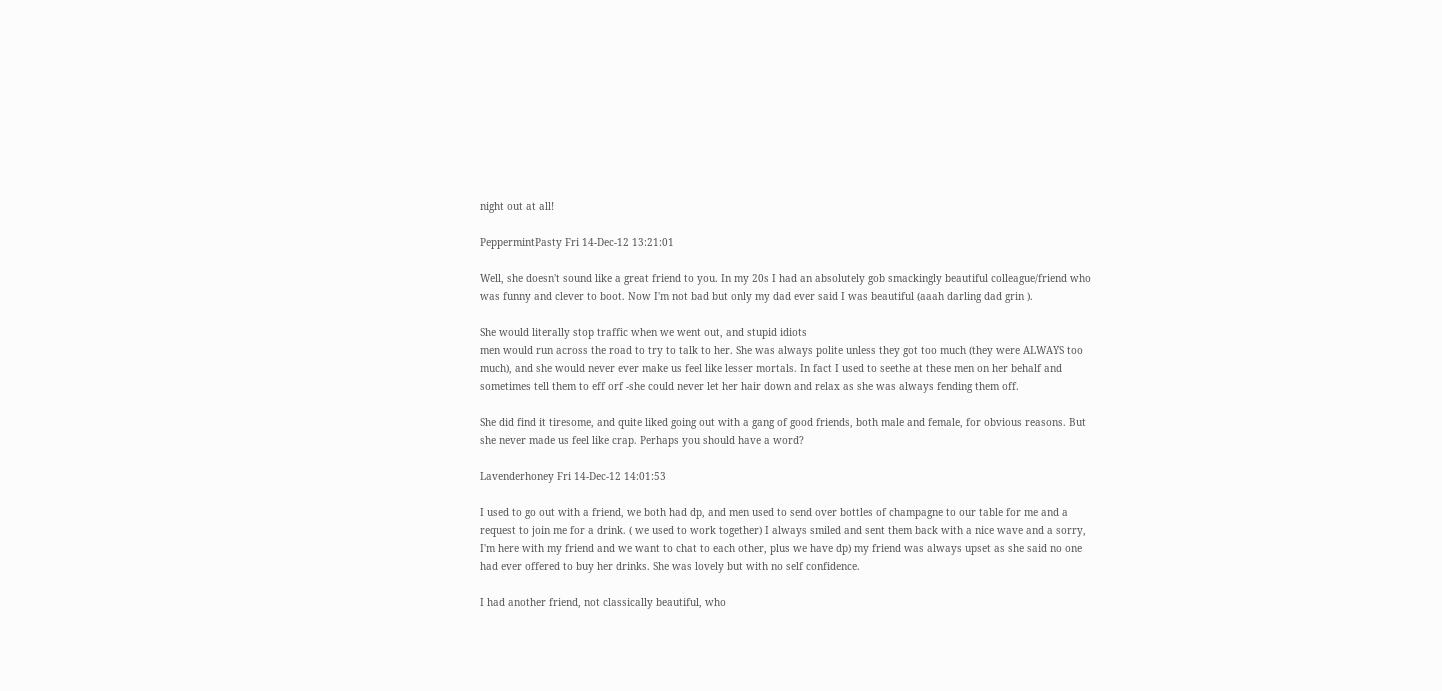night out at all!

PeppermintPasty Fri 14-Dec-12 13:21:01

Well, she doesn't sound like a great friend to you. In my 20s I had an absolutely gob smackingly beautiful colleague/friend who was funny and clever to boot. Now I'm not bad but only my dad ever said I was beautiful (aaah darling dad grin ).

She would literally stop traffic when we went out, and stupid idiots
men would run across the road to try to talk to her. She was always polite unless they got too much (they were ALWAYS too much), and she would never ever make us feel like lesser mortals. In fact I used to seethe at these men on her behalf and sometimes tell them to eff orf -she could never let her hair down and relax as she was always fending them off.

She did find it tiresome, and quite liked going out with a gang of good friends, both male and female, for obvious reasons. But she never made us feel like crap. Perhaps you should have a word?

Lavenderhoney Fri 14-Dec-12 14:01:53

I used to go out with a friend, we both had dp, and men used to send over bottles of champagne to our table for me and a request to join me for a drink. ( we used to work together) I always smiled and sent them back with a nice wave and a sorry, I'm here with my friend and we want to chat to each other, plus we have dp) my friend was always upset as she said no one had ever offered to buy her drinks. She was lovely but with no self confidence.

I had another friend, not classically beautiful, who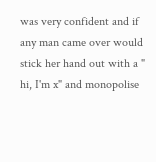was very confident and if any man came over would stick her hand out with a " hi, I'm x" and monopolise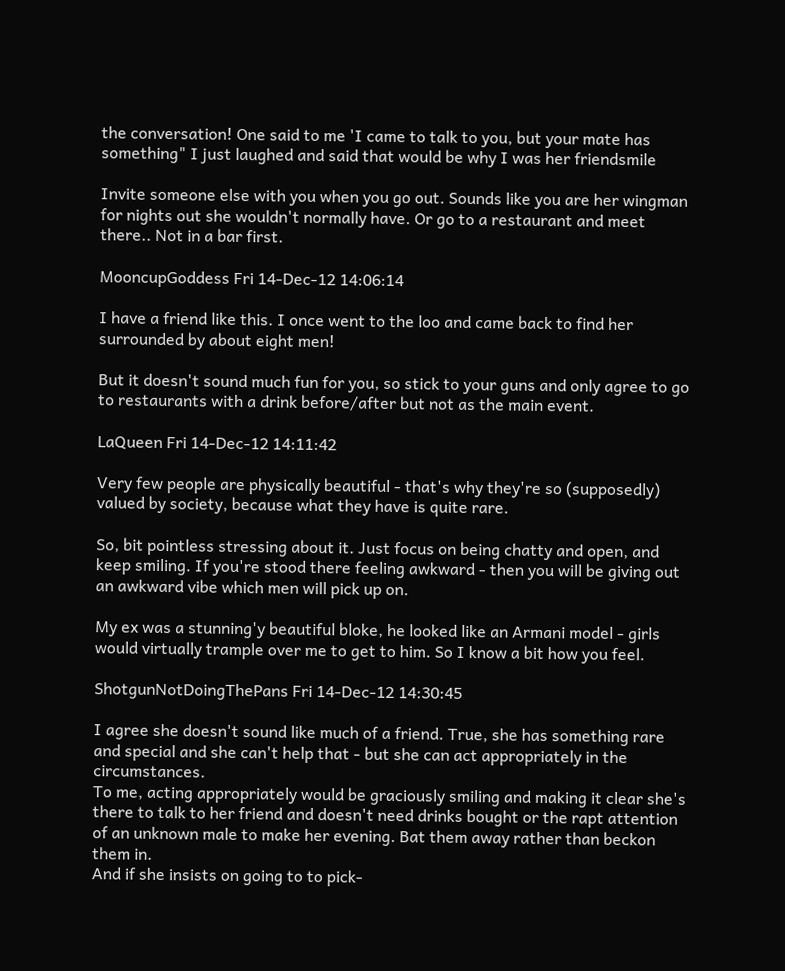the conversation! One said to me 'I came to talk to you, but your mate has something" I just laughed and said that would be why I was her friendsmile

Invite someone else with you when you go out. Sounds like you are her wingman for nights out she wouldn't normally have. Or go to a restaurant and meet there.. Not in a bar first.

MooncupGoddess Fri 14-Dec-12 14:06:14

I have a friend like this. I once went to the loo and came back to find her surrounded by about eight men!

But it doesn't sound much fun for you, so stick to your guns and only agree to go to restaurants with a drink before/after but not as the main event.

LaQueen Fri 14-Dec-12 14:11:42

Very few people are physically beautiful - that's why they're so (supposedly) valued by society, because what they have is quite rare.

So, bit pointless stressing about it. Just focus on being chatty and open, and keep smiling. If you're stood there feeling awkward - then you will be giving out an awkward vibe which men will pick up on.

My ex was a stunning'y beautiful bloke, he looked like an Armani model - girls would virtually trample over me to get to him. So I know a bit how you feel.

ShotgunNotDoingThePans Fri 14-Dec-12 14:30:45

I agree she doesn't sound like much of a friend. True, she has something rare and special and she can't help that - but she can act appropriately in the circumstances.
To me, acting appropriately would be graciously smiling and making it clear she's there to talk to her friend and doesn't need drinks bought or the rapt attention of an unknown male to make her evening. Bat them away rather than beckon them in.
And if she insists on going to to pick-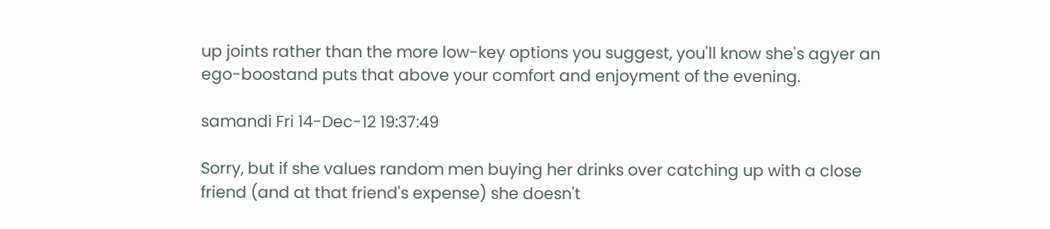up joints rather than the more low-key options you suggest, you'll know she's agyer an ego-boostand puts that above your comfort and enjoyment of the evening.

samandi Fri 14-Dec-12 19:37:49

Sorry, but if she values random men buying her drinks over catching up with a close friend (and at that friend's expense) she doesn't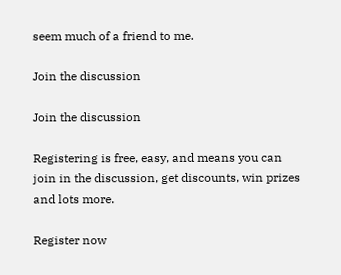seem much of a friend to me.

Join the discussion

Join the discussion

Registering is free, easy, and means you can join in the discussion, get discounts, win prizes and lots more.

Register now